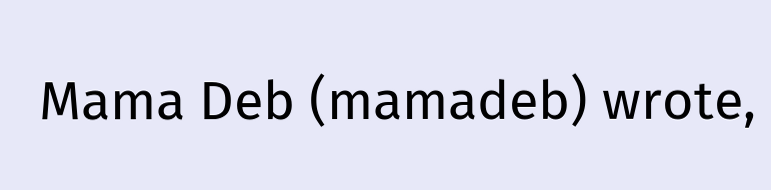Mama Deb (mamadeb) wrote,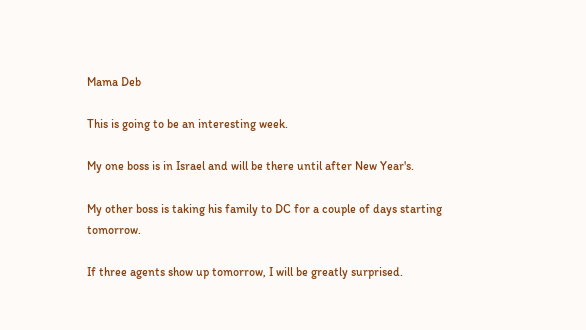Mama Deb

This is going to be an interesting week.

My one boss is in Israel and will be there until after New Year's.

My other boss is taking his family to DC for a couple of days starting tomorrow.

If three agents show up tomorrow, I will be greatly surprised.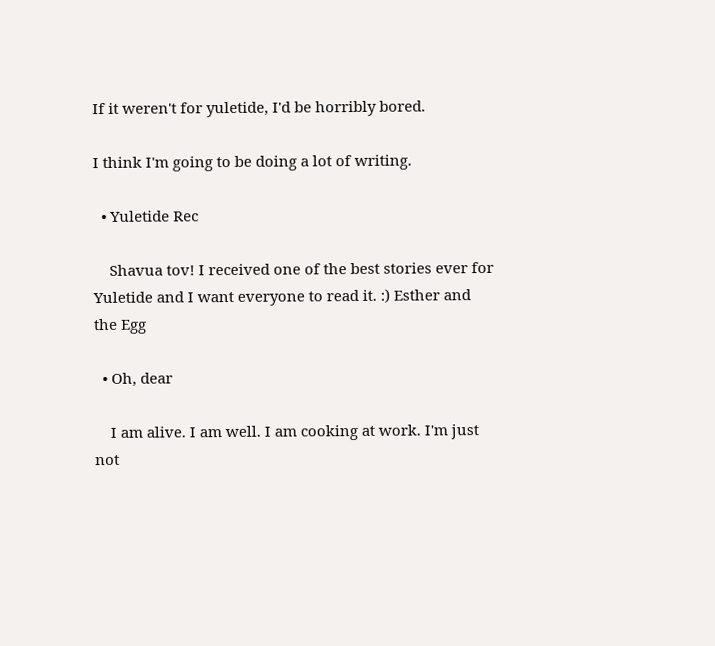If it weren't for yuletide, I'd be horribly bored.

I think I'm going to be doing a lot of writing.

  • Yuletide Rec

    Shavua tov! I received one of the best stories ever for Yuletide and I want everyone to read it. :) Esther and the Egg

  • Oh, dear

    I am alive. I am well. I am cooking at work. I'm just not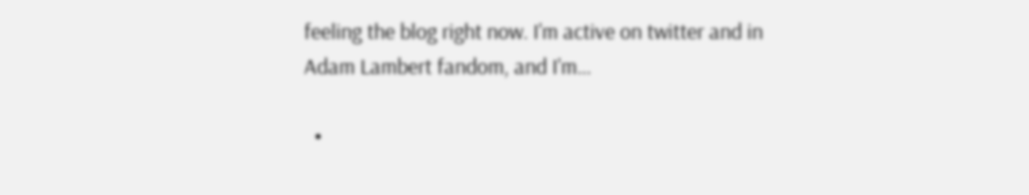feeling the blog right now. I'm active on twitter and in Adam Lambert fandom, and I'm…

  •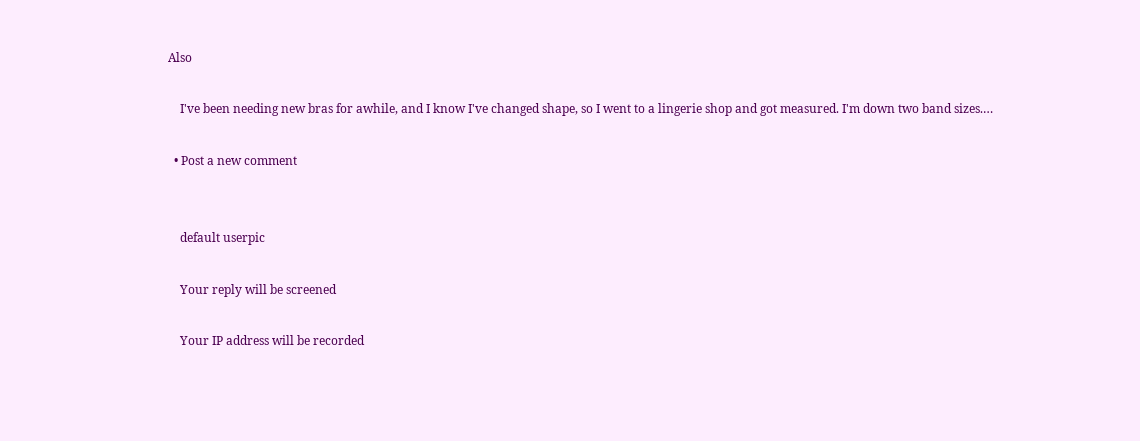Also

    I've been needing new bras for awhile, and I know I've changed shape, so I went to a lingerie shop and got measured. I'm down two band sizes.…

  • Post a new comment


    default userpic

    Your reply will be screened

    Your IP address will be recorded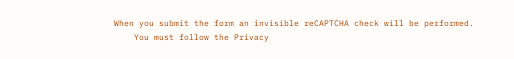When you submit the form an invisible reCAPTCHA check will be performed.
    You must follow the Privacy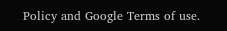Policy and Google Terms of use.